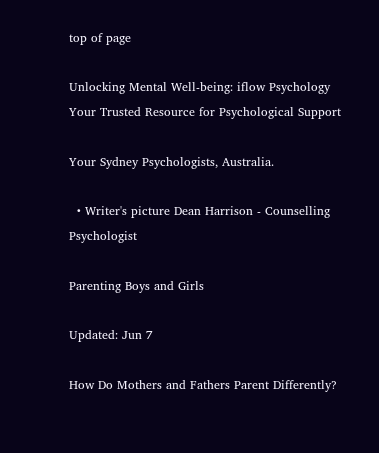top of page

Unlocking Mental Well-being: iflow Psychology
Your Trusted Resource for Psychological Support

Your Sydney Psychologists, Australia.

  • Writer's picture Dean Harrison - Counselling Psychologist

Parenting Boys and Girls

Updated: Jun 7

How Do Mothers and Fathers Parent Differently?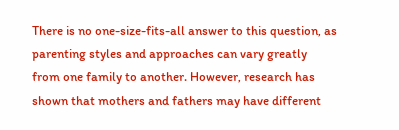There is no one-size-fits-all answer to this question, as parenting styles and approaches can vary greatly from one family to another. However, research has shown that mothers and fathers may have different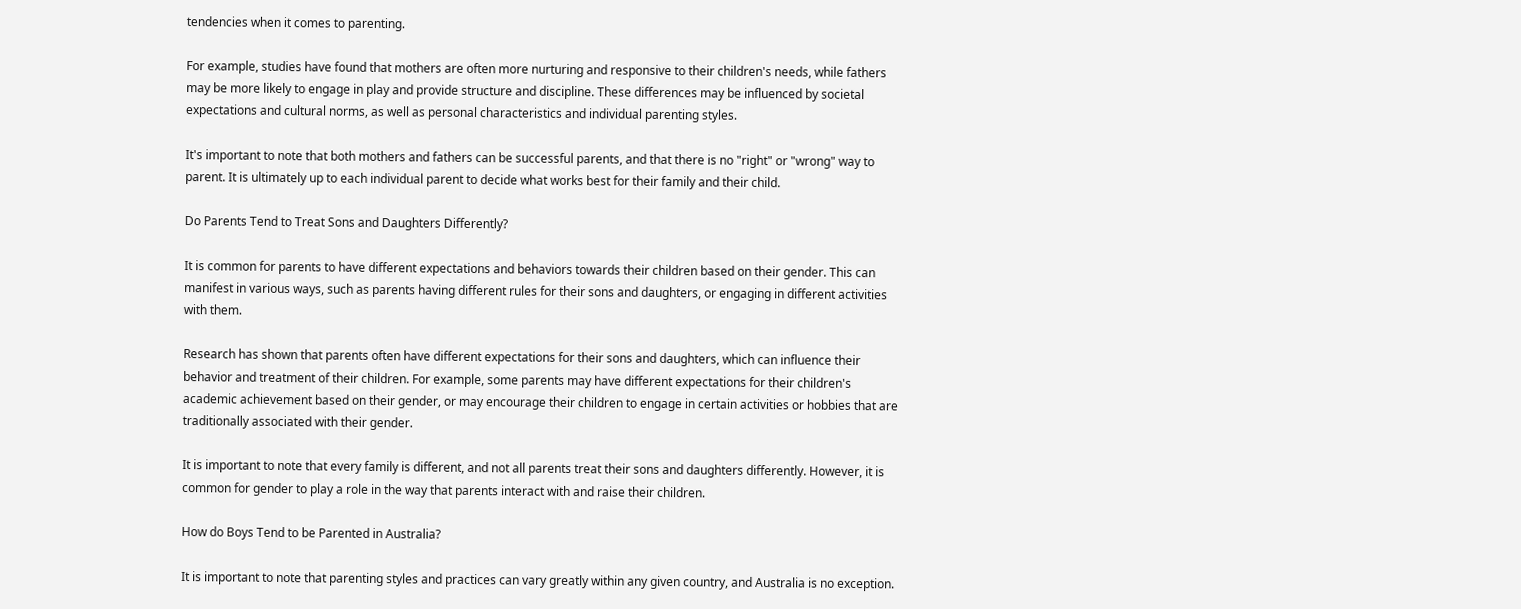tendencies when it comes to parenting.

For example, studies have found that mothers are often more nurturing and responsive to their children's needs, while fathers may be more likely to engage in play and provide structure and discipline. These differences may be influenced by societal expectations and cultural norms, as well as personal characteristics and individual parenting styles.

It's important to note that both mothers and fathers can be successful parents, and that there is no "right" or "wrong" way to parent. It is ultimately up to each individual parent to decide what works best for their family and their child.

Do Parents Tend to Treat Sons and Daughters Differently?

It is common for parents to have different expectations and behaviors towards their children based on their gender. This can manifest in various ways, such as parents having different rules for their sons and daughters, or engaging in different activities with them.

Research has shown that parents often have different expectations for their sons and daughters, which can influence their behavior and treatment of their children. For example, some parents may have different expectations for their children's academic achievement based on their gender, or may encourage their children to engage in certain activities or hobbies that are traditionally associated with their gender.

It is important to note that every family is different, and not all parents treat their sons and daughters differently. However, it is common for gender to play a role in the way that parents interact with and raise their children.

How do Boys Tend to be Parented in Australia?

It is important to note that parenting styles and practices can vary greatly within any given country, and Australia is no exception.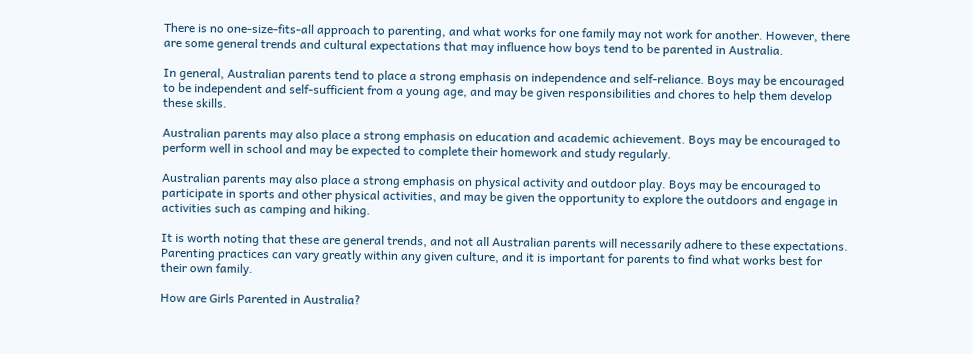There is no one-size-fits-all approach to parenting, and what works for one family may not work for another. However, there are some general trends and cultural expectations that may influence how boys tend to be parented in Australia.

In general, Australian parents tend to place a strong emphasis on independence and self-reliance. Boys may be encouraged to be independent and self-sufficient from a young age, and may be given responsibilities and chores to help them develop these skills.

Australian parents may also place a strong emphasis on education and academic achievement. Boys may be encouraged to perform well in school and may be expected to complete their homework and study regularly.

Australian parents may also place a strong emphasis on physical activity and outdoor play. Boys may be encouraged to participate in sports and other physical activities, and may be given the opportunity to explore the outdoors and engage in activities such as camping and hiking.

It is worth noting that these are general trends, and not all Australian parents will necessarily adhere to these expectations. Parenting practices can vary greatly within any given culture, and it is important for parents to find what works best for their own family.

How are Girls Parented in Australia?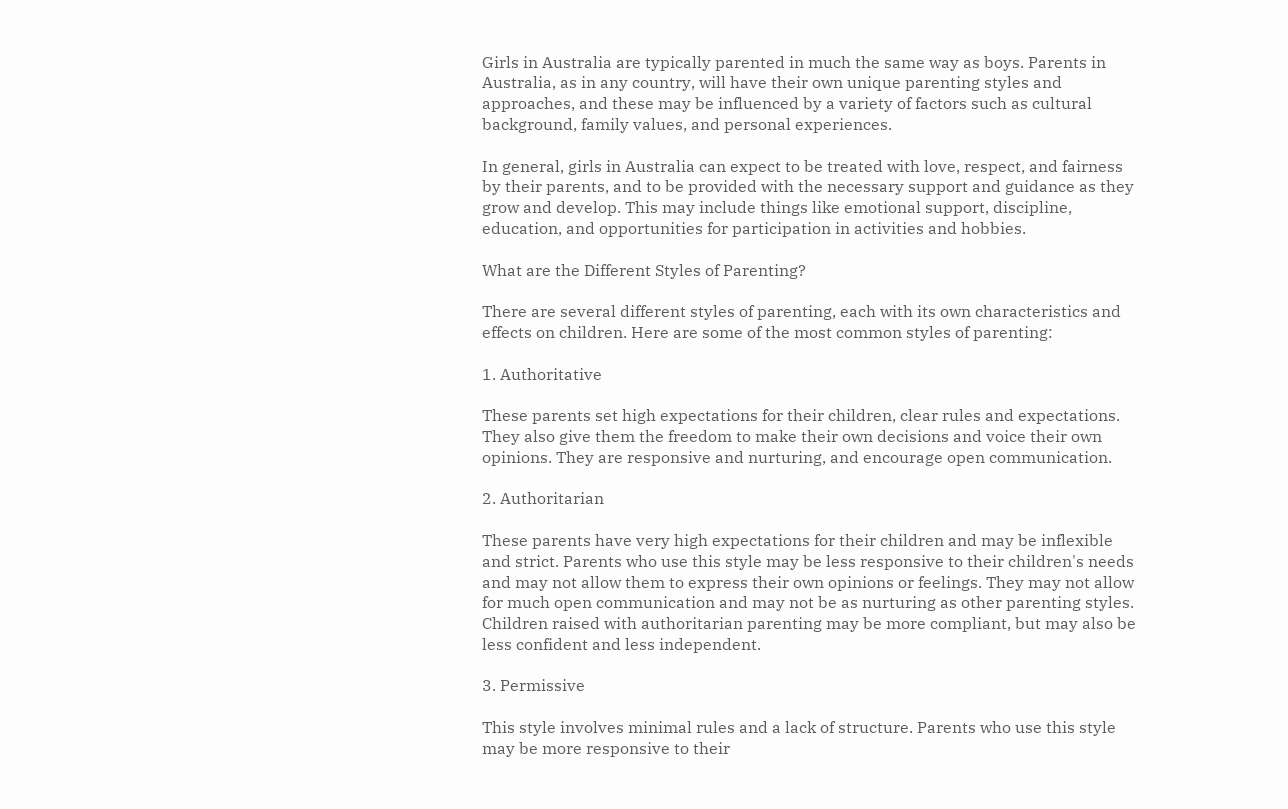Girls in Australia are typically parented in much the same way as boys. Parents in Australia, as in any country, will have their own unique parenting styles and approaches, and these may be influenced by a variety of factors such as cultural background, family values, and personal experiences.

In general, girls in Australia can expect to be treated with love, respect, and fairness by their parents, and to be provided with the necessary support and guidance as they grow and develop. This may include things like emotional support, discipline, education, and opportunities for participation in activities and hobbies.

What are the Different Styles of Parenting?

There are several different styles of parenting, each with its own characteristics and effects on children. Here are some of the most common styles of parenting:

1. Authoritative

These parents set high expectations for their children, clear rules and expectations. They also give them the freedom to make their own decisions and voice their own opinions. They are responsive and nurturing, and encourage open communication.

2. Authoritarian

These parents have very high expectations for their children and may be inflexible and strict. Parents who use this style may be less responsive to their children's needs and may not allow them to express their own opinions or feelings. They may not allow for much open communication and may not be as nurturing as other parenting styles. Children raised with authoritarian parenting may be more compliant, but may also be less confident and less independent.

3. Permissive

This style involves minimal rules and a lack of structure. Parents who use this style may be more responsive to their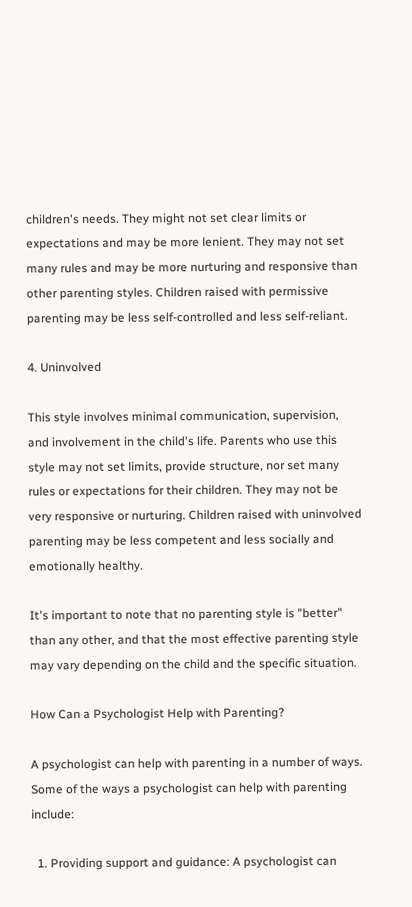children's needs. They might not set clear limits or expectations and may be more lenient. They may not set many rules and may be more nurturing and responsive than other parenting styles. Children raised with permissive parenting may be less self-controlled and less self-reliant.

4. Uninvolved

This style involves minimal communication, supervision, and involvement in the child's life. Parents who use this style may not set limits, provide structure, nor set many rules or expectations for their children. They may not be very responsive or nurturing. Children raised with uninvolved parenting may be less competent and less socially and emotionally healthy.

It's important to note that no parenting style is "better" than any other, and that the most effective parenting style may vary depending on the child and the specific situation.

How Can a Psychologist Help with Parenting?

A psychologist can help with parenting in a number of ways. Some of the ways a psychologist can help with parenting include:

  1. Providing support and guidance: A psychologist can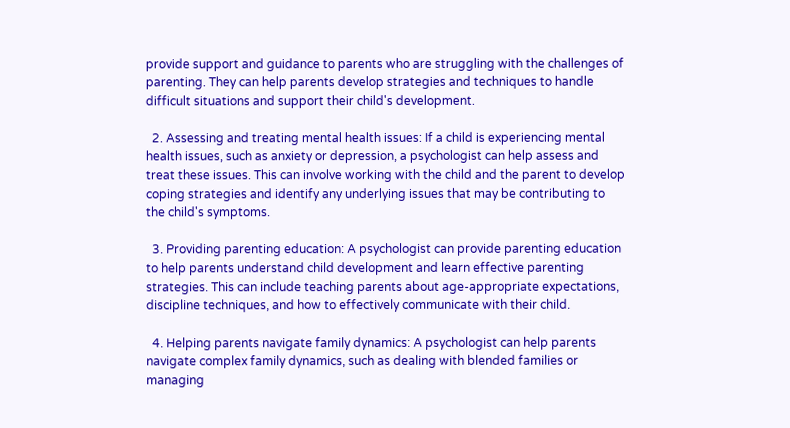provide support and guidance to parents who are struggling with the challenges of parenting. They can help parents develop strategies and techniques to handle difficult situations and support their child's development.

  2. Assessing and treating mental health issues: If a child is experiencing mental health issues, such as anxiety or depression, a psychologist can help assess and treat these issues. This can involve working with the child and the parent to develop coping strategies and identify any underlying issues that may be contributing to the child's symptoms.

  3. Providing parenting education: A psychologist can provide parenting education to help parents understand child development and learn effective parenting strategies. This can include teaching parents about age-appropriate expectations, discipline techniques, and how to effectively communicate with their child.

  4. Helping parents navigate family dynamics: A psychologist can help parents navigate complex family dynamics, such as dealing with blended families or managing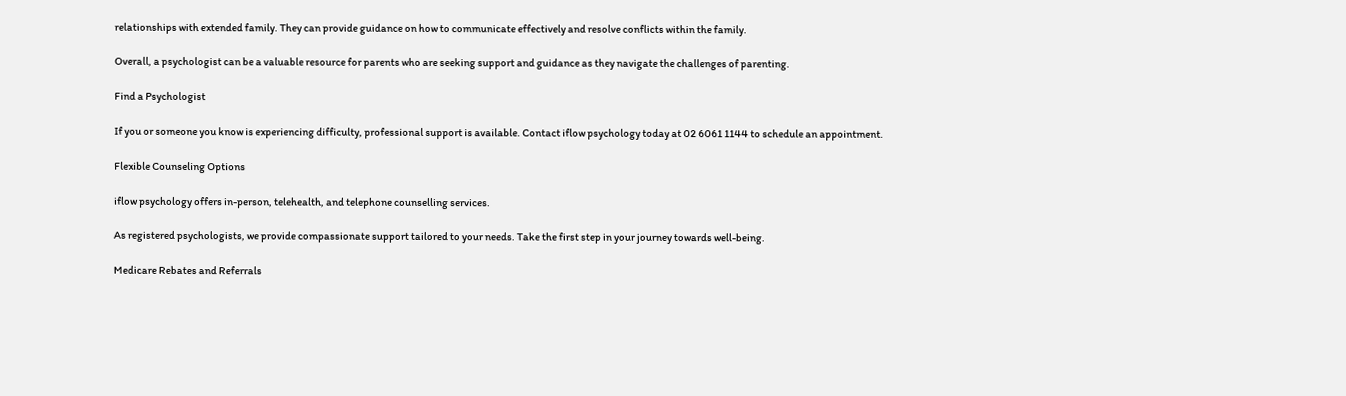relationships with extended family. They can provide guidance on how to communicate effectively and resolve conflicts within the family.

Overall, a psychologist can be a valuable resource for parents who are seeking support and guidance as they navigate the challenges of parenting.

Find a Psychologist

If you or someone you know is experiencing difficulty, professional support is available. Contact iflow psychology today at 02 6061 1144 to schedule an appointment.

Flexible Counseling Options

iflow psychology offers in-person, telehealth, and telephone counselling services.

As registered psychologists, we provide compassionate support tailored to your needs. Take the first step in your journey towards well-being.

Medicare Rebates and Referrals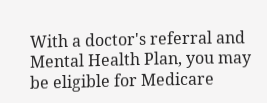With a doctor's referral and Mental Health Plan, you may be eligible for Medicare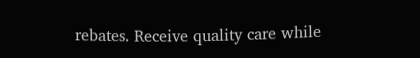rebates. Receive quality care while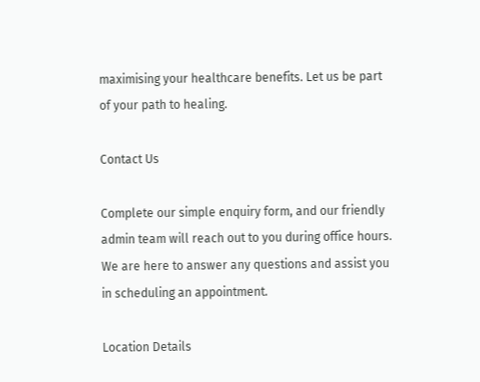maximising your healthcare benefits. Let us be part of your path to healing.

Contact Us

Complete our simple enquiry form, and our friendly admin team will reach out to you during office hours. We are here to answer any questions and assist you in scheduling an appointment.

Location Details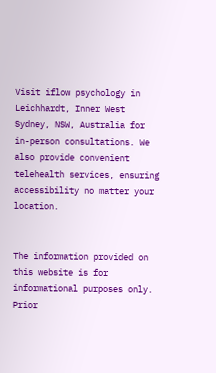Visit iflow psychology in Leichhardt, Inner West Sydney, NSW, Australia for in-person consultations. We also provide convenient telehealth services, ensuring accessibility no matter your location.


The information provided on this website is for informational purposes only. Prior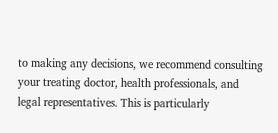to making any decisions, we recommend consulting your treating doctor, health professionals, and legal representatives. This is particularly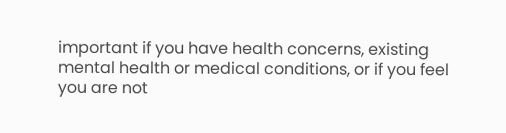important if you have health concerns, existing mental health or medical conditions, or if you feel you are not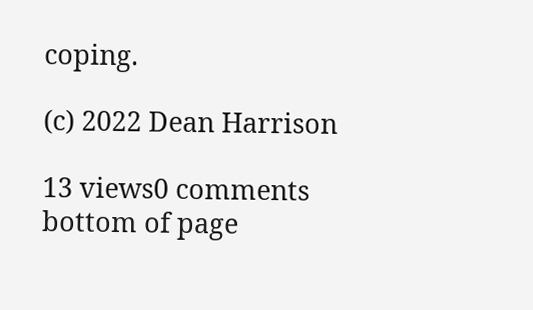coping.

(c) 2022 Dean Harrison

13 views0 comments
bottom of page